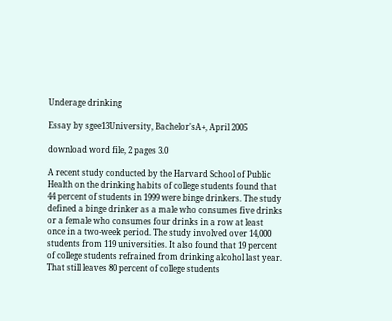Underage drinking

Essay by sgee13University, Bachelor'sA+, April 2005

download word file, 2 pages 3.0

A recent study conducted by the Harvard School of Public Health on the drinking habits of college students found that 44 percent of students in 1999 were binge drinkers. The study defined a binge drinker as a male who consumes five drinks or a female who consumes four drinks in a row at least once in a two-week period. The study involved over 14,000 students from 119 universities. It also found that 19 percent of college students refrained from drinking alcohol last year. That still leaves 80 percent of college students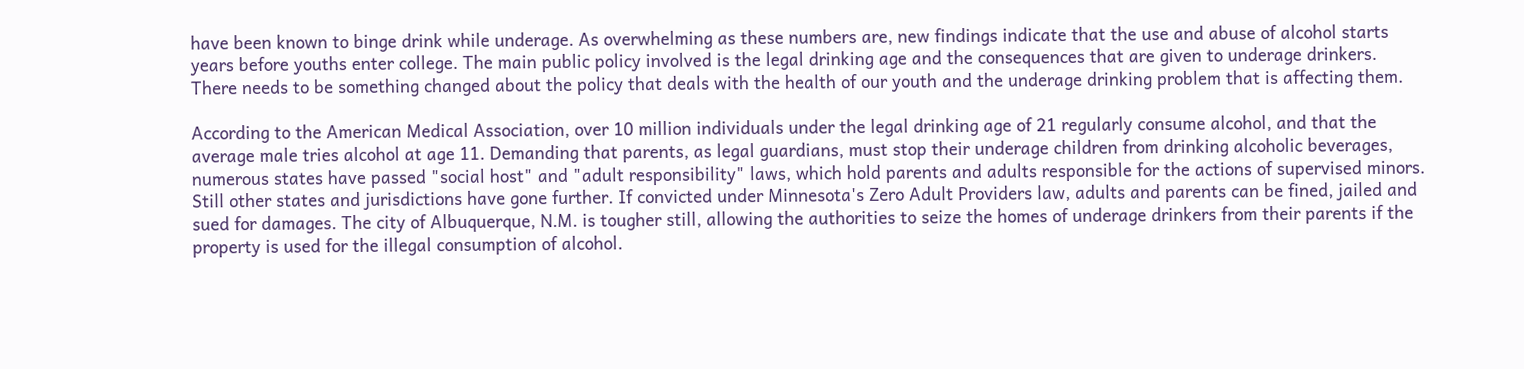have been known to binge drink while underage. As overwhelming as these numbers are, new findings indicate that the use and abuse of alcohol starts years before youths enter college. The main public policy involved is the legal drinking age and the consequences that are given to underage drinkers. There needs to be something changed about the policy that deals with the health of our youth and the underage drinking problem that is affecting them.

According to the American Medical Association, over 10 million individuals under the legal drinking age of 21 regularly consume alcohol, and that the average male tries alcohol at age 11. Demanding that parents, as legal guardians, must stop their underage children from drinking alcoholic beverages, numerous states have passed "social host" and "adult responsibility" laws, which hold parents and adults responsible for the actions of supervised minors. Still other states and jurisdictions have gone further. If convicted under Minnesota's Zero Adult Providers law, adults and parents can be fined, jailed and sued for damages. The city of Albuquerque, N.M. is tougher still, allowing the authorities to seize the homes of underage drinkers from their parents if the property is used for the illegal consumption of alcohol.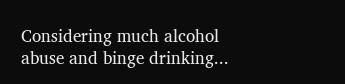Considering much alcohol abuse and binge drinking...